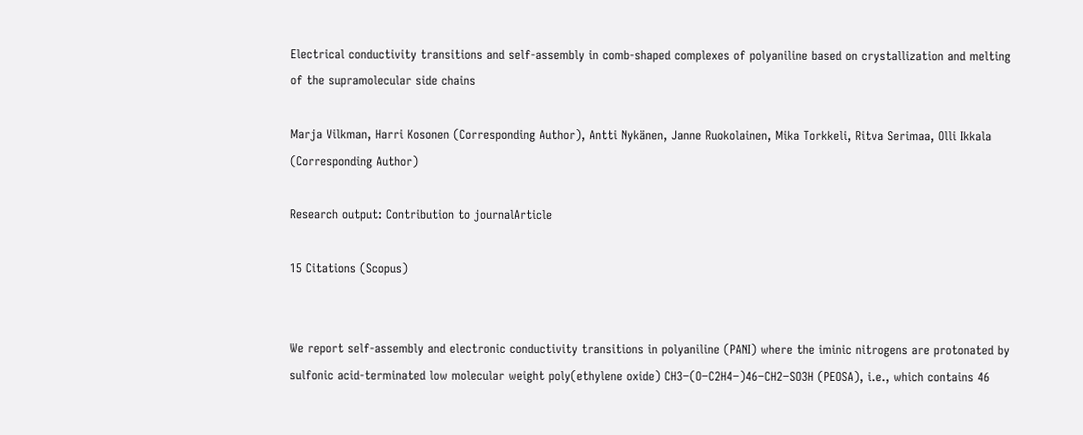Electrical conductivity transitions and self-assembly in comb-shaped complexes of polyaniline based on crystallization and melting of the supramolecular side chains

Marja Vilkman, Harri Kosonen (Corresponding Author), Antti Nykänen, Janne Ruokolainen, Mika Torkkeli, Ritva Serimaa, Olli Ikkala (Corresponding Author)

Research output: Contribution to journalArticle

15 Citations (Scopus)


We report self-assembly and electronic conductivity transitions in polyaniline (PANI) where the iminic nitrogens are protonated by sulfonic acid-terminated low molecular weight poly(ethylene oxide) CH3−(O−C2H4−)46−CH2−SO3H (PEOSA), i.e., which contains 46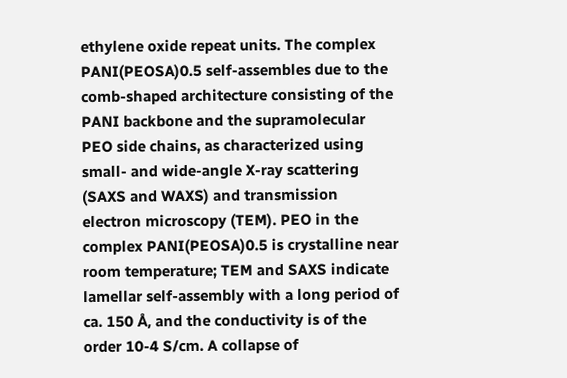ethylene oxide repeat units. The complex PANI(PEOSA)0.5 self-assembles due to the comb-shaped architecture consisting of the PANI backbone and the supramolecular PEO side chains, as characterized using small- and wide-angle X-ray scattering (SAXS and WAXS) and transmission electron microscopy (TEM). PEO in the complex PANI(PEOSA)0.5 is crystalline near room temperature; TEM and SAXS indicate lamellar self-assembly with a long period of ca. 150 Å, and the conductivity is of the order 10-4 S/cm. A collapse of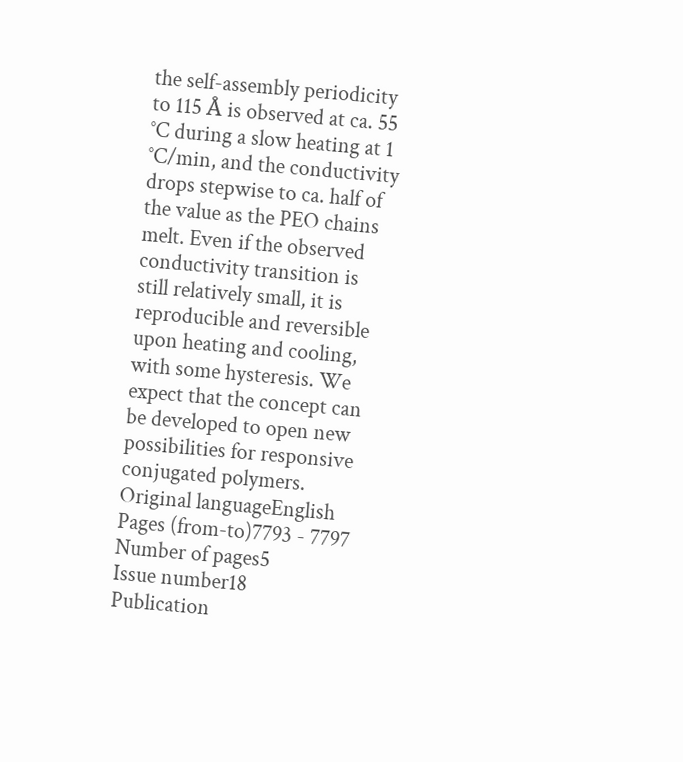the self-assembly periodicity to 115 Å is observed at ca. 55 °C during a slow heating at 1 °C/min, and the conductivity drops stepwise to ca. half of the value as the PEO chains melt. Even if the observed conductivity transition is still relatively small, it is reproducible and reversible upon heating and cooling, with some hysteresis. We expect that the concept can be developed to open new possibilities for responsive conjugated polymers.
Original languageEnglish
Pages (from-to)7793 - 7797
Number of pages5
Issue number18
Publication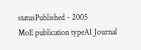statusPublished - 2005
MoE publication typeA1 Journal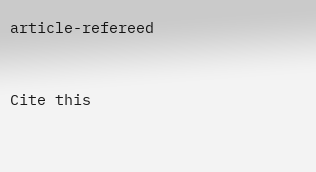article-refereed


Cite this